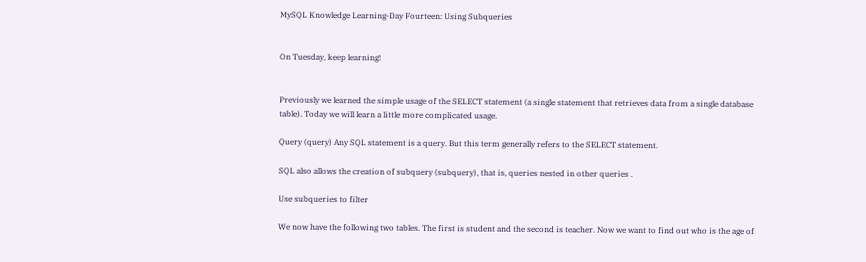MySQL Knowledge Learning-Day Fourteen: Using Subqueries


On Tuesday, keep learning!


Previously we learned the simple usage of the SELECT statement (a single statement that retrieves data from a single database table). Today we will learn a little more complicated usage.

Query (query) Any SQL statement is a query. But this term generally refers to the SELECT statement.

SQL also allows the creation of subquery (subquery), that is, queries nested in other queries .

Use subqueries to filter

We now have the following two tables. The first is student and the second is teacher. Now we want to find out who is the age of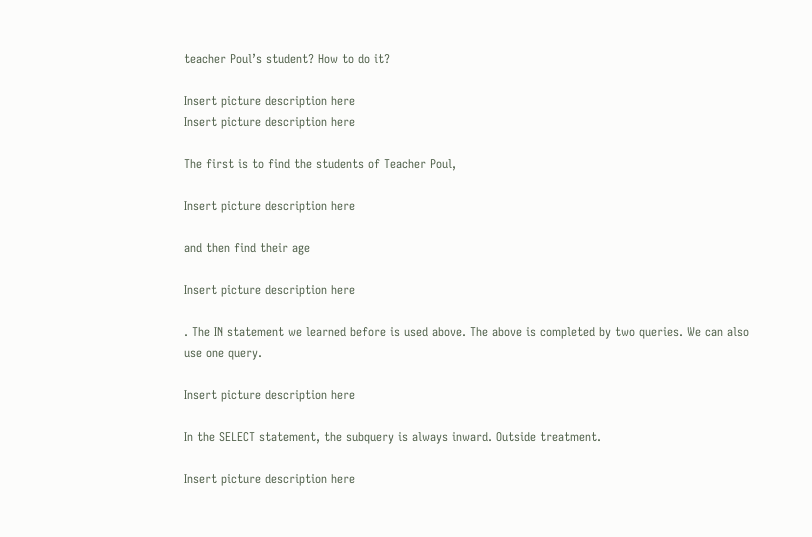teacher Poul’s student? How to do it?

Insert picture description here
Insert picture description here

The first is to find the students of Teacher Poul,

Insert picture description here

and then find their age

Insert picture description here

. The IN statement we learned before is used above. The above is completed by two queries. We can also use one query.

Insert picture description here

In the SELECT statement, the subquery is always inward. Outside treatment.

Insert picture description here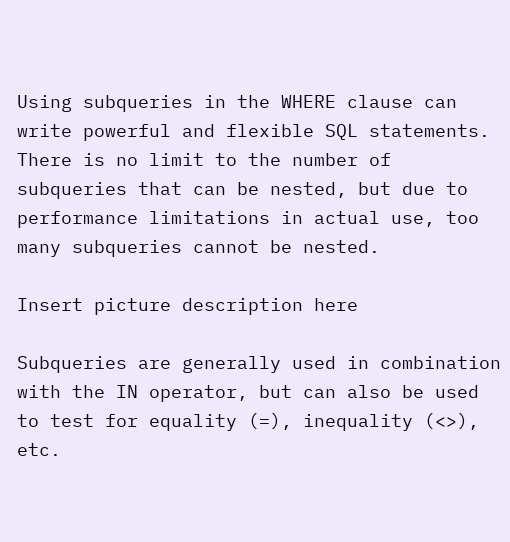Using subqueries in the WHERE clause can write powerful and flexible SQL statements. There is no limit to the number of subqueries that can be nested, but due to performance limitations in actual use, too many subqueries cannot be nested.

Insert picture description here

Subqueries are generally used in combination with the IN operator, but can also be used to test for equality (=), inequality (<>), etc.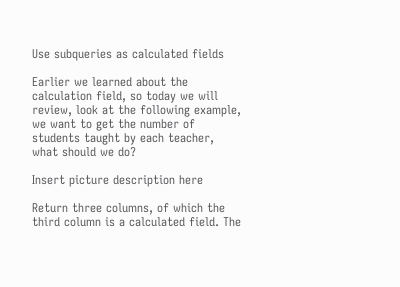Use subqueries as calculated fields

Earlier we learned about the calculation field, so today we will review, look at the following example, we want to get the number of students taught by each teacher, what should we do?

Insert picture description here

Return three columns, of which the third column is a calculated field. The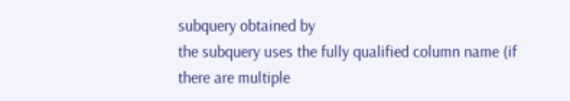subquery obtained by
the subquery uses the fully qualified column name (if there are multiple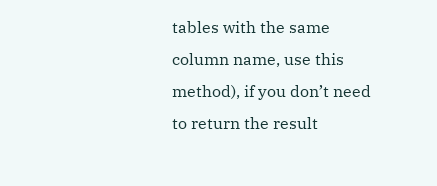tables with the same column name, use this method), if you don’t need to return the result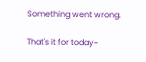Something went wrong.

That's it for today~